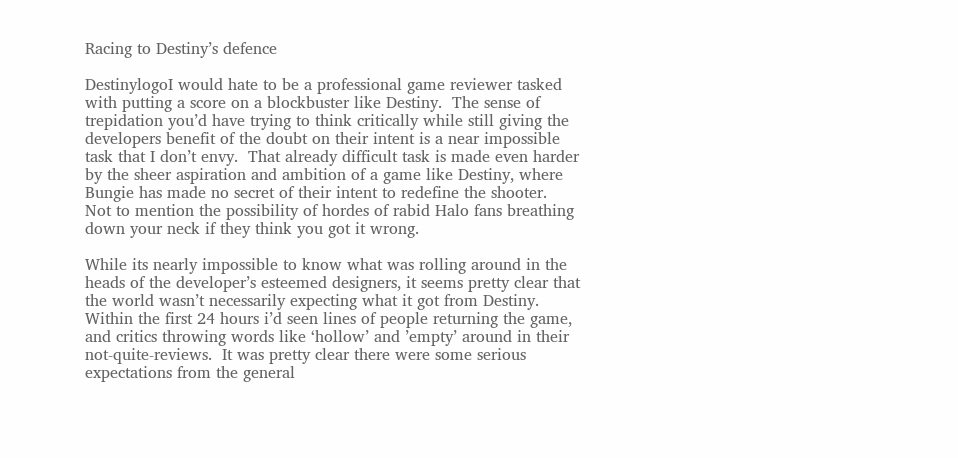Racing to Destiny’s defence

DestinylogoI would hate to be a professional game reviewer tasked with putting a score on a blockbuster like Destiny.  The sense of trepidation you’d have trying to think critically while still giving the developers benefit of the doubt on their intent is a near impossible task that I don’t envy.  That already difficult task is made even harder by the sheer aspiration and ambition of a game like Destiny, where Bungie has made no secret of their intent to redefine the shooter.  Not to mention the possibility of hordes of rabid Halo fans breathing down your neck if they think you got it wrong.

While its nearly impossible to know what was rolling around in the heads of the developer’s esteemed designers, it seems pretty clear that the world wasn’t necessarily expecting what it got from Destiny.  Within the first 24 hours i’d seen lines of people returning the game, and critics throwing words like ‘hollow’ and ’empty’ around in their not-quite-reviews.  It was pretty clear there were some serious expectations from the general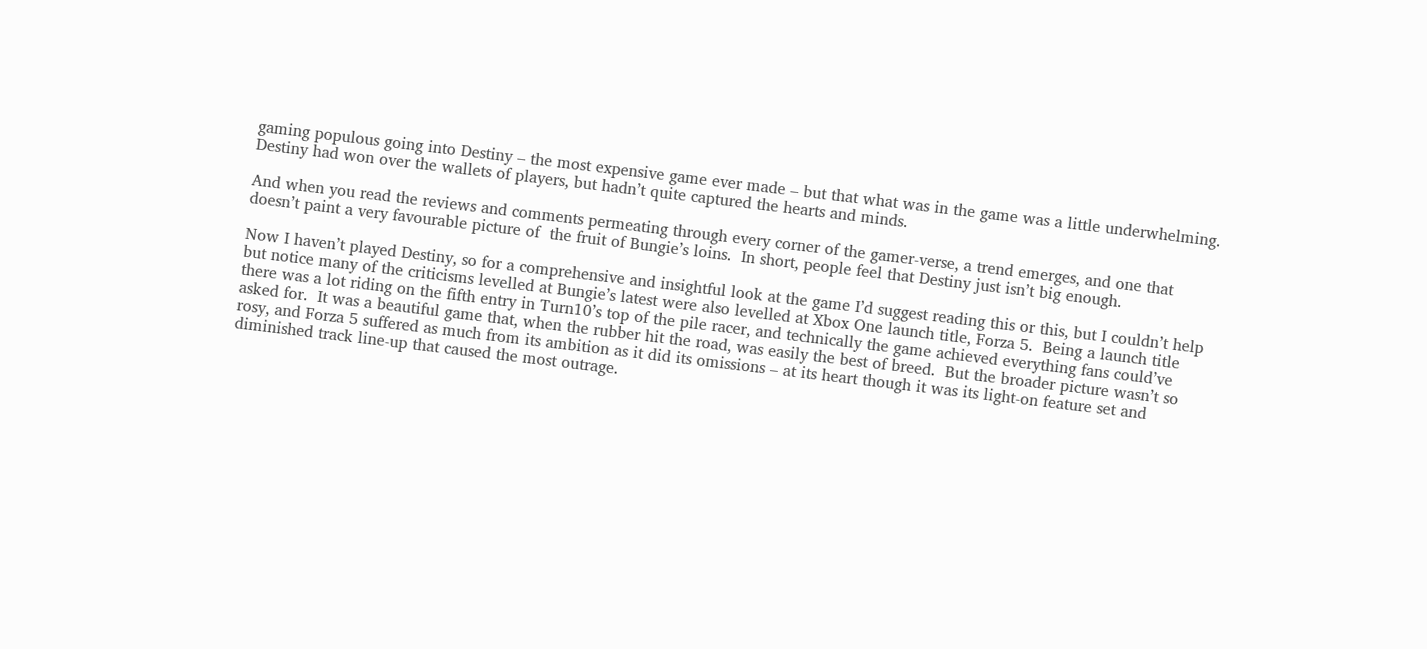gaming populous going into Destiny – the most expensive game ever made – but that what was in the game was a little underwhelming.   Destiny had won over the wallets of players, but hadn’t quite captured the hearts and minds.

And when you read the reviews and comments permeating through every corner of the gamer-verse, a trend emerges, and one that doesn’t paint a very favourable picture of  the fruit of Bungie’s loins.  In short, people feel that Destiny just isn’t big enough.

Now I haven’t played Destiny, so for a comprehensive and insightful look at the game I’d suggest reading this or this, but I couldn’t help but notice many of the criticisms levelled at Bungie’s latest were also levelled at Xbox One launch title, Forza 5.  Being a launch title there was a lot riding on the fifth entry in Turn10’s top of the pile racer, and technically the game achieved everything fans could’ve asked for.  It was a beautiful game that, when the rubber hit the road, was easily the best of breed.  But the broader picture wasn’t so rosy, and Forza 5 suffered as much from its ambition as it did its omissions – at its heart though it was its light-on feature set and diminished track line-up that caused the most outrage.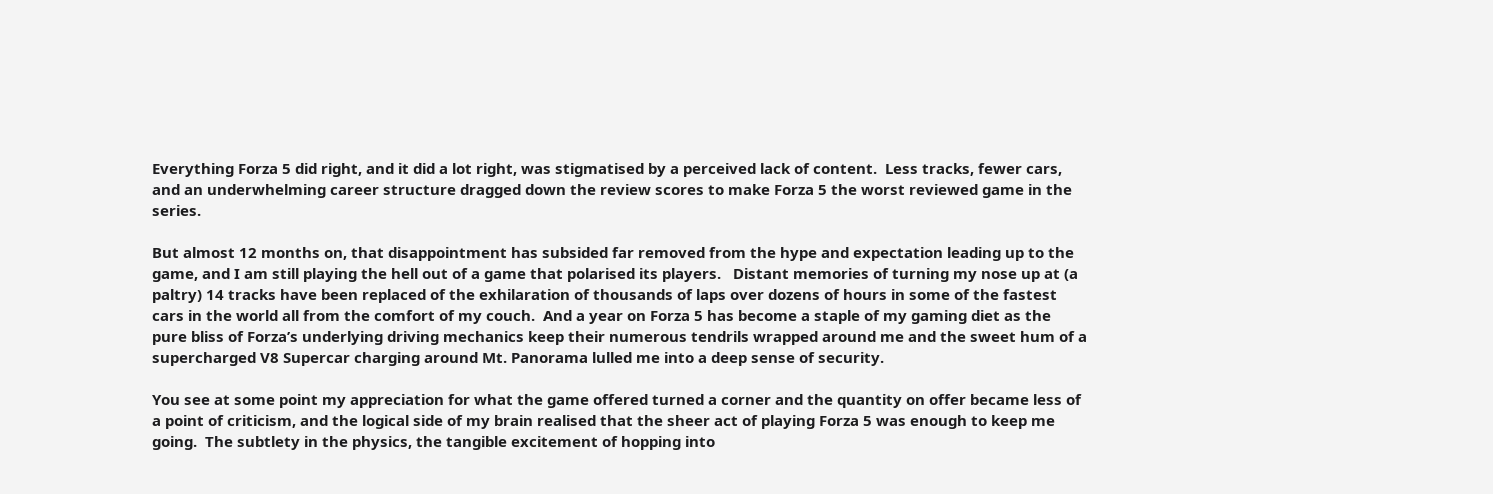Everything Forza 5 did right, and it did a lot right, was stigmatised by a perceived lack of content.  Less tracks, fewer cars, and an underwhelming career structure dragged down the review scores to make Forza 5 the worst reviewed game in the series.

But almost 12 months on, that disappointment has subsided far removed from the hype and expectation leading up to the game, and I am still playing the hell out of a game that polarised its players.   Distant memories of turning my nose up at (a paltry) 14 tracks have been replaced of the exhilaration of thousands of laps over dozens of hours in some of the fastest cars in the world all from the comfort of my couch.  And a year on Forza 5 has become a staple of my gaming diet as the pure bliss of Forza’s underlying driving mechanics keep their numerous tendrils wrapped around me and the sweet hum of a supercharged V8 Supercar charging around Mt. Panorama lulled me into a deep sense of security.

You see at some point my appreciation for what the game offered turned a corner and the quantity on offer became less of a point of criticism, and the logical side of my brain realised that the sheer act of playing Forza 5 was enough to keep me going.  The subtlety in the physics, the tangible excitement of hopping into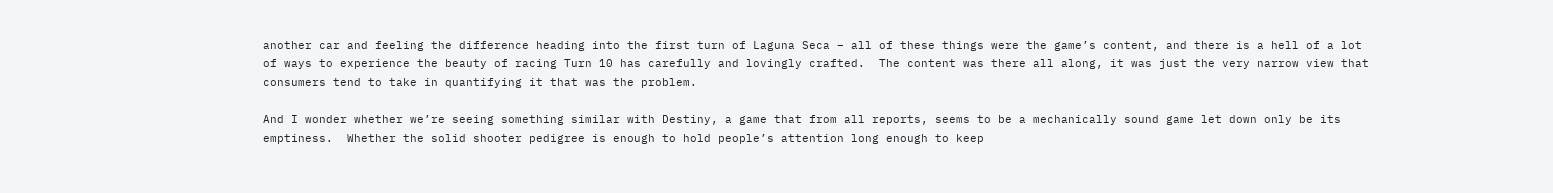another car and feeling the difference heading into the first turn of Laguna Seca – all of these things were the game’s content, and there is a hell of a lot of ways to experience the beauty of racing Turn 10 has carefully and lovingly crafted.  The content was there all along, it was just the very narrow view that consumers tend to take in quantifying it that was the problem.

And I wonder whether we’re seeing something similar with Destiny, a game that from all reports, seems to be a mechanically sound game let down only be its emptiness.  Whether the solid shooter pedigree is enough to hold people’s attention long enough to keep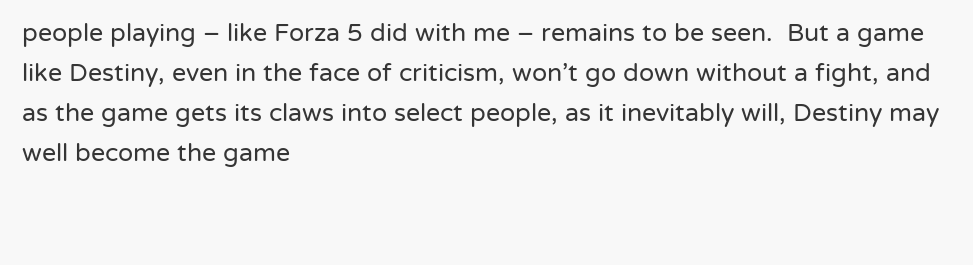people playing – like Forza 5 did with me – remains to be seen.  But a game like Destiny, even in the face of criticism, won’t go down without a fight, and as the game gets its claws into select people, as it inevitably will, Destiny may well become the game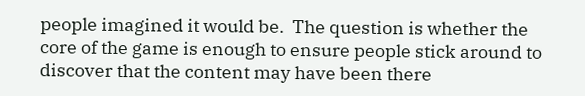people imagined it would be.  The question is whether the core of the game is enough to ensure people stick around to discover that the content may have been there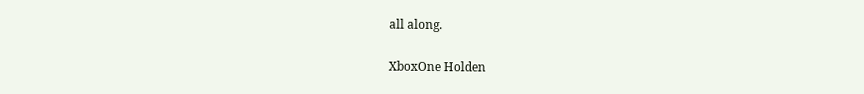all along.

XboxOne Holden